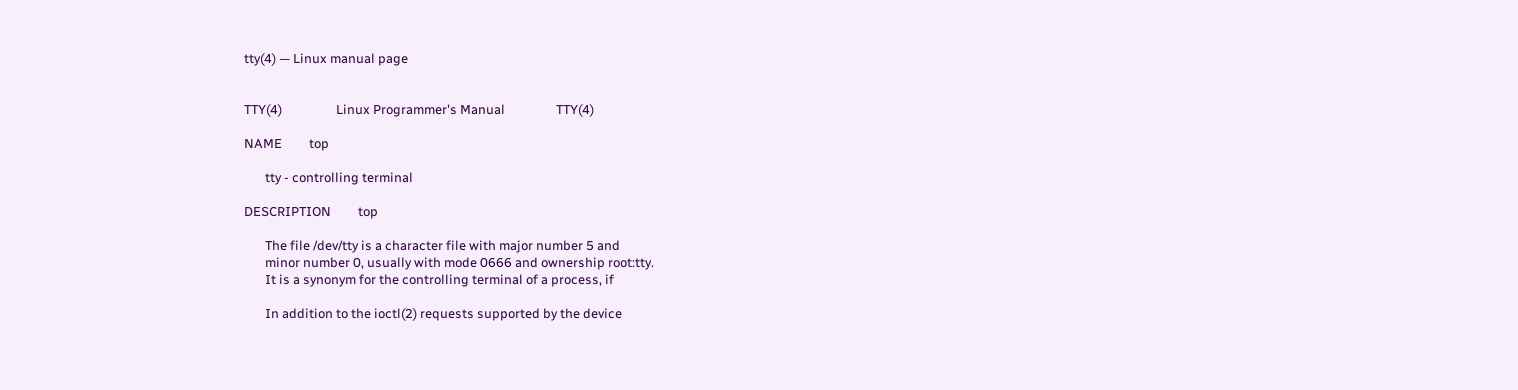tty(4) — Linux manual page


TTY(4)                  Linux Programmer's Manual                 TTY(4)

NAME         top

       tty - controlling terminal

DESCRIPTION         top

       The file /dev/tty is a character file with major number 5 and
       minor number 0, usually with mode 0666 and ownership root:tty.
       It is a synonym for the controlling terminal of a process, if

       In addition to the ioctl(2) requests supported by the device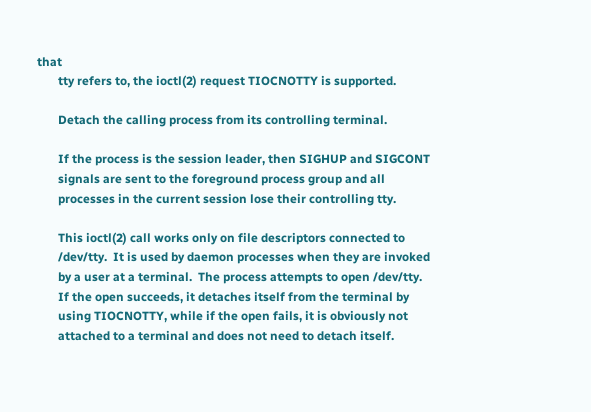that
       tty refers to, the ioctl(2) request TIOCNOTTY is supported.

       Detach the calling process from its controlling terminal.

       If the process is the session leader, then SIGHUP and SIGCONT
       signals are sent to the foreground process group and all
       processes in the current session lose their controlling tty.

       This ioctl(2) call works only on file descriptors connected to
       /dev/tty.  It is used by daemon processes when they are invoked
       by a user at a terminal.  The process attempts to open /dev/tty.
       If the open succeeds, it detaches itself from the terminal by
       using TIOCNOTTY, while if the open fails, it is obviously not
       attached to a terminal and does not need to detach itself.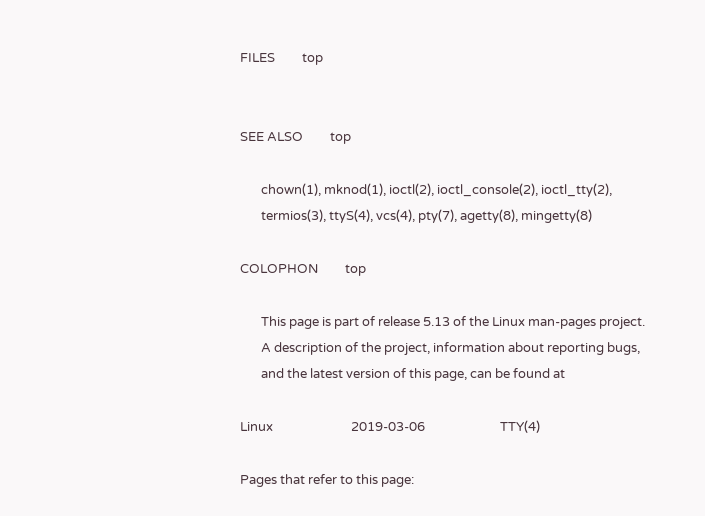FILES         top


SEE ALSO         top

       chown(1), mknod(1), ioctl(2), ioctl_console(2), ioctl_tty(2),
       termios(3), ttyS(4), vcs(4), pty(7), agetty(8), mingetty(8)

COLOPHON         top

       This page is part of release 5.13 of the Linux man-pages project.
       A description of the project, information about reporting bugs,
       and the latest version of this page, can be found at

Linux                          2019-03-06                         TTY(4)

Pages that refer to this page: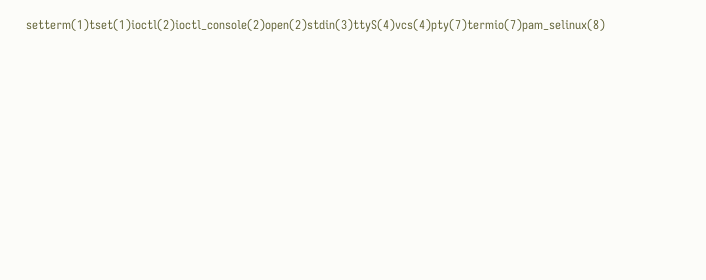setterm(1)tset(1)ioctl(2)ioctl_console(2)open(2)stdin(3)ttyS(4)vcs(4)pty(7)termio(7)pam_selinux(8)